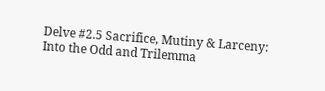Delve #2.5 Sacrifice, Mutiny & Larceny: Into the Odd and Trilemma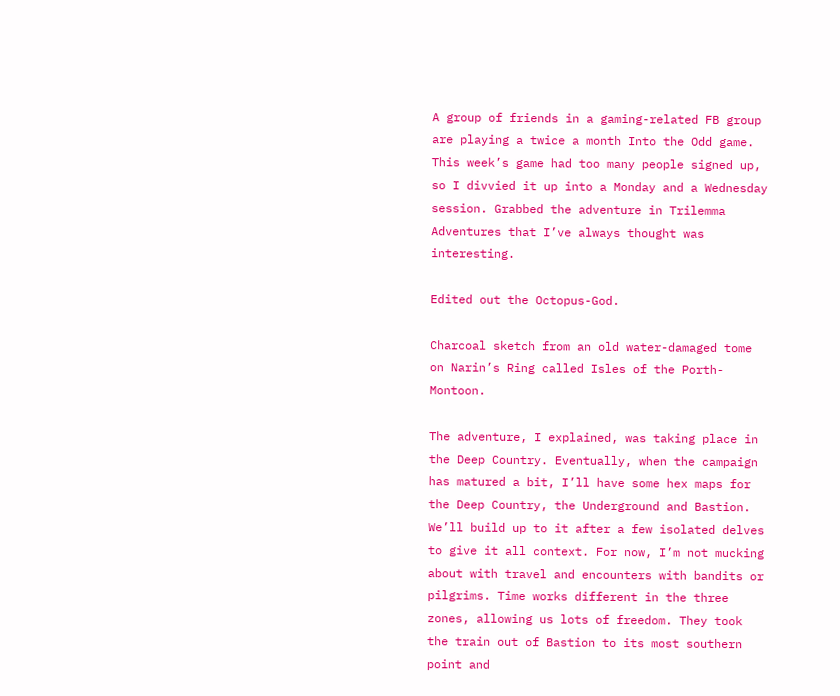A group of friends in a gaming-related FB group are playing a twice a month Into the Odd game. This week’s game had too many people signed up, so I divvied it up into a Monday and a Wednesday session. Grabbed the adventure in Trilemma Adventures that I’ve always thought was interesting.

Edited out the Octopus-God.

Charcoal sketch from an old water-damaged tome on Narin’s Ring called Isles of the Porth-Montoon.

The adventure, I explained, was taking place in the Deep Country. Eventually, when the campaign has matured a bit, I’ll have some hex maps for the Deep Country, the Underground and Bastion. We’ll build up to it after a few isolated delves to give it all context. For now, I’m not mucking about with travel and encounters with bandits or pilgrims. Time works different in the three zones, allowing us lots of freedom. They took the train out of Bastion to its most southern point and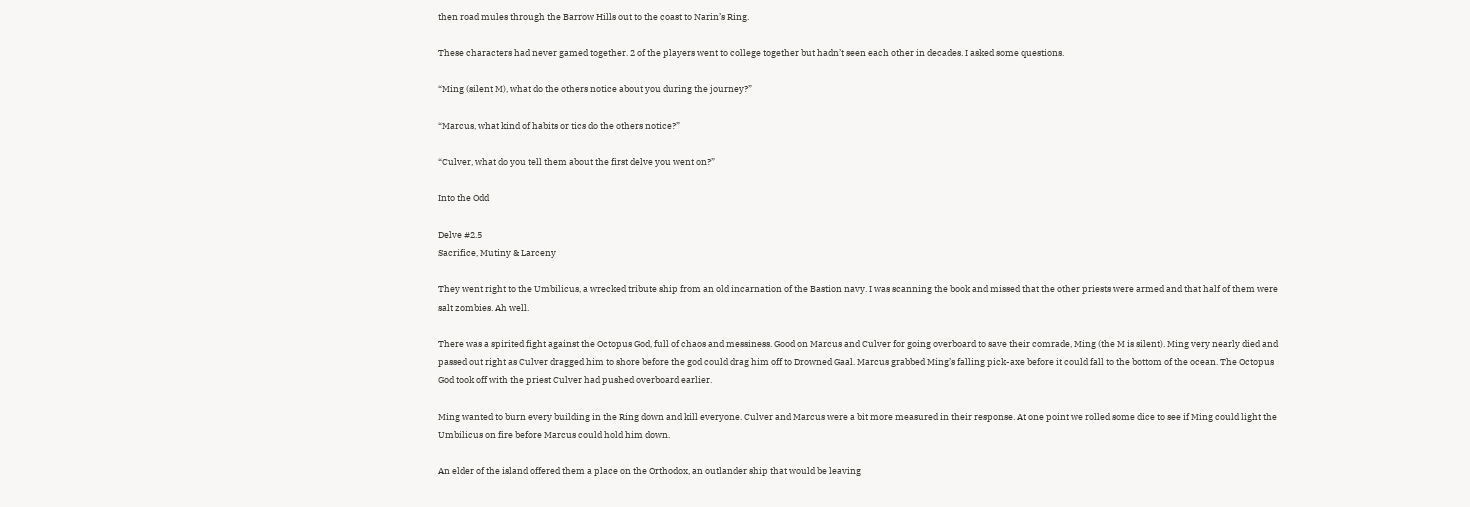then road mules through the Barrow Hills out to the coast to Narin’s Ring.

These characters had never gamed together. 2 of the players went to college together but hadn’t seen each other in decades. I asked some questions.

“Ming (silent M), what do the others notice about you during the journey?”

“Marcus, what kind of habits or tics do the others notice?”

“Culver, what do you tell them about the first delve you went on?”

Into the Odd

Delve #2.5
Sacrifice, Mutiny & Larceny

They went right to the Umbilicus, a wrecked tribute ship from an old incarnation of the Bastion navy. I was scanning the book and missed that the other priests were armed and that half of them were salt zombies. Ah well.

There was a spirited fight against the Octopus God, full of chaos and messiness. Good on Marcus and Culver for going overboard to save their comrade, Ming (the M is silent). Ming very nearly died and passed out right as Culver dragged him to shore before the god could drag him off to Drowned Gaal. Marcus grabbed Ming’s falling pick-axe before it could fall to the bottom of the ocean. The Octopus God took off with the priest Culver had pushed overboard earlier.

Ming wanted to burn every building in the Ring down and kill everyone. Culver and Marcus were a bit more measured in their response. At one point we rolled some dice to see if Ming could light the Umbilicus on fire before Marcus could hold him down.

An elder of the island offered them a place on the Orthodox, an outlander ship that would be leaving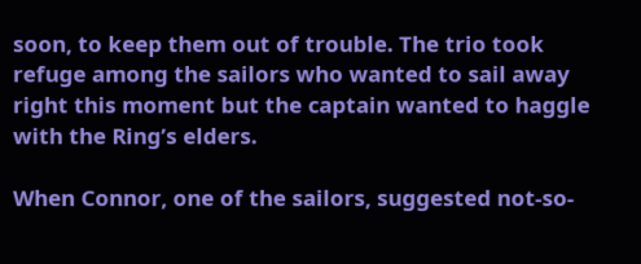soon, to keep them out of trouble. The trio took refuge among the sailors who wanted to sail away right this moment but the captain wanted to haggle with the Ring’s elders.

When Connor, one of the sailors, suggested not-so-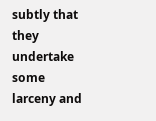subtly that they undertake some larceny and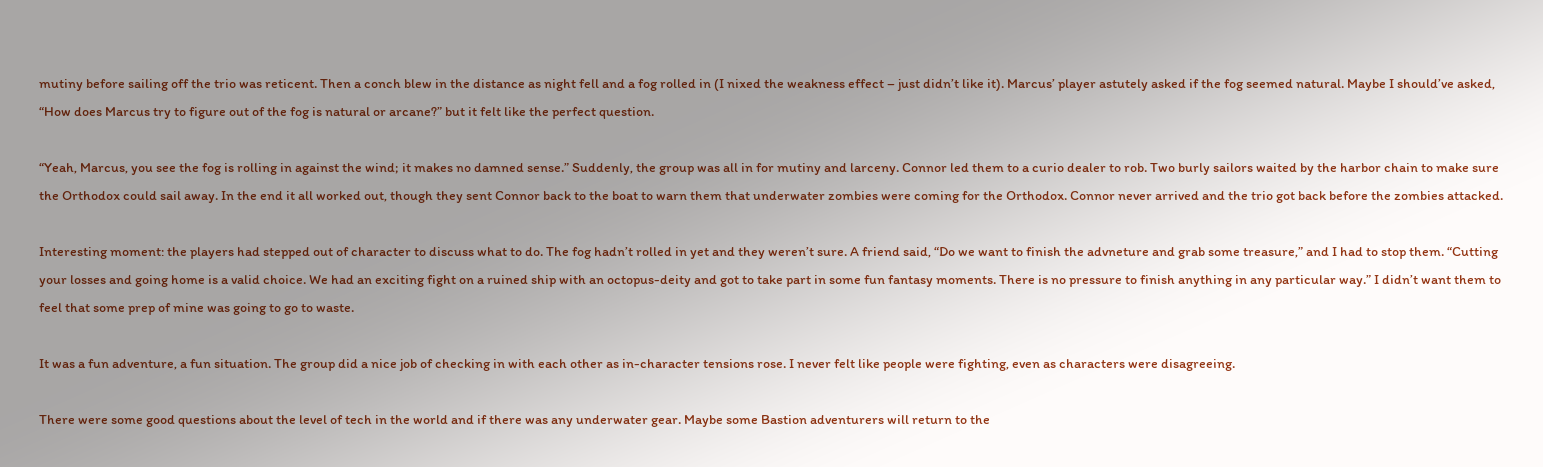mutiny before sailing off the trio was reticent. Then a conch blew in the distance as night fell and a fog rolled in (I nixed the weakness effect – just didn’t like it). Marcus’ player astutely asked if the fog seemed natural. Maybe I should’ve asked, “How does Marcus try to figure out of the fog is natural or arcane?” but it felt like the perfect question.

“Yeah, Marcus, you see the fog is rolling in against the wind; it makes no damned sense.” Suddenly, the group was all in for mutiny and larceny. Connor led them to a curio dealer to rob. Two burly sailors waited by the harbor chain to make sure the Orthodox could sail away. In the end it all worked out, though they sent Connor back to the boat to warn them that underwater zombies were coming for the Orthodox. Connor never arrived and the trio got back before the zombies attacked.

Interesting moment: the players had stepped out of character to discuss what to do. The fog hadn’t rolled in yet and they weren’t sure. A friend said, “Do we want to finish the advneture and grab some treasure,” and I had to stop them. “Cutting your losses and going home is a valid choice. We had an exciting fight on a ruined ship with an octopus-deity and got to take part in some fun fantasy moments. There is no pressure to finish anything in any particular way.” I didn’t want them to feel that some prep of mine was going to go to waste.

It was a fun adventure, a fun situation. The group did a nice job of checking in with each other as in-character tensions rose. I never felt like people were fighting, even as characters were disagreeing.

There were some good questions about the level of tech in the world and if there was any underwater gear. Maybe some Bastion adventurers will return to the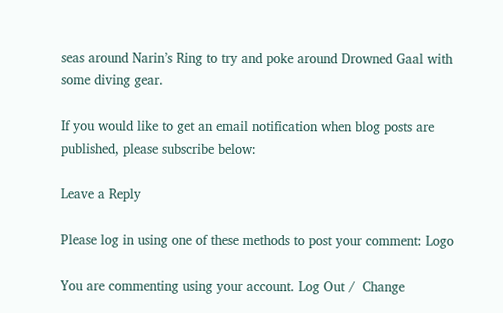seas around Narin’s Ring to try and poke around Drowned Gaal with some diving gear.

If you would like to get an email notification when blog posts are published, please subscribe below:

Leave a Reply

Please log in using one of these methods to post your comment: Logo

You are commenting using your account. Log Out /  Change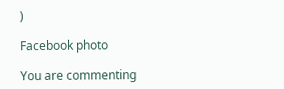)

Facebook photo

You are commenting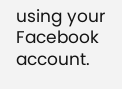using your Facebook account.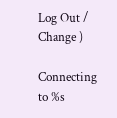Log Out /  Change )

Connecting to %s